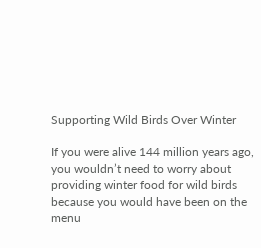Supporting Wild Birds Over Winter

If you were alive 144 million years ago, you wouldn’t need to worry about providing winter food for wild birds because you would have been on the menu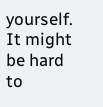yourself. It might be hard to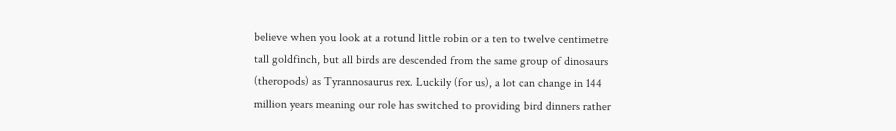believe when you look at a rotund little robin or a ten to twelve centimetre tall goldfinch, but all birds are descended from the same group of dinosaurs (theropods) as Tyrannosaurus rex. Luckily (for us), a lot can change in 144 million years meaning our role has switched to providing bird dinners rather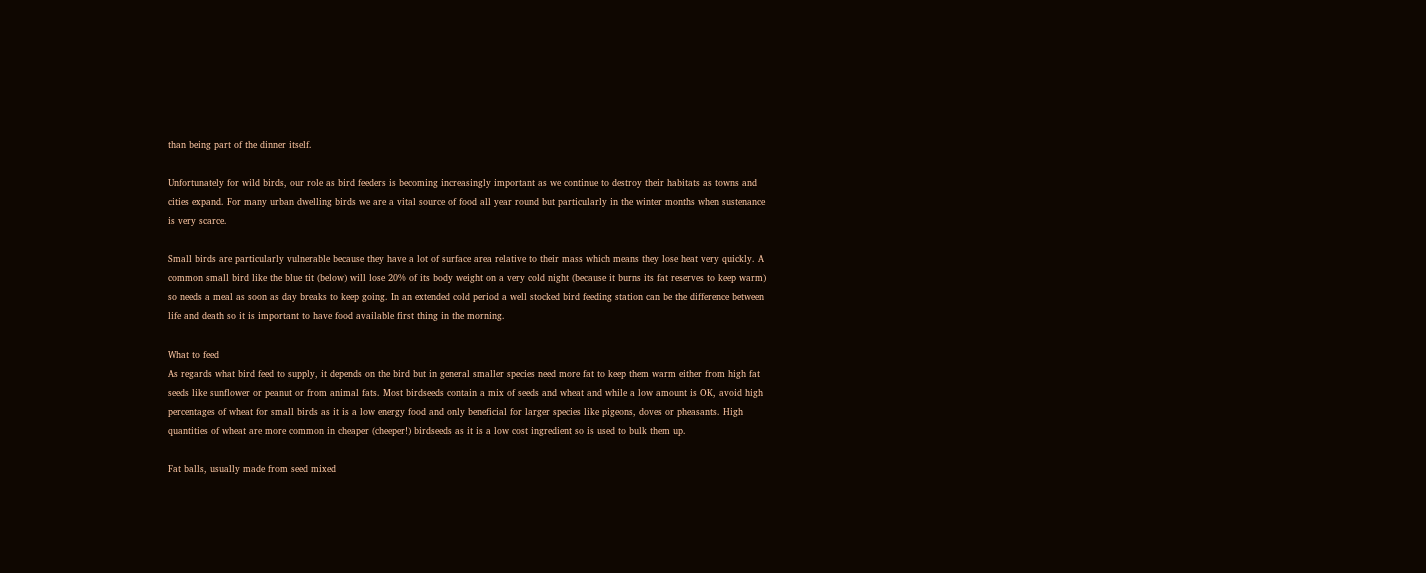than being part of the dinner itself.

Unfortunately for wild birds, our role as bird feeders is becoming increasingly important as we continue to destroy their habitats as towns and cities expand. For many urban dwelling birds we are a vital source of food all year round but particularly in the winter months when sustenance is very scarce.

Small birds are particularly vulnerable because they have a lot of surface area relative to their mass which means they lose heat very quickly. A common small bird like the blue tit (below) will lose 20% of its body weight on a very cold night (because it burns its fat reserves to keep warm) so needs a meal as soon as day breaks to keep going. In an extended cold period a well stocked bird feeding station can be the difference between life and death so it is important to have food available first thing in the morning.

What to feed
As regards what bird feed to supply, it depends on the bird but in general smaller species need more fat to keep them warm either from high fat seeds like sunflower or peanut or from animal fats. Most birdseeds contain a mix of seeds and wheat and while a low amount is OK, avoid high percentages of wheat for small birds as it is a low energy food and only beneficial for larger species like pigeons, doves or pheasants. High quantities of wheat are more common in cheaper (cheeper!) birdseeds as it is a low cost ingredient so is used to bulk them up.

Fat balls, usually made from seed mixed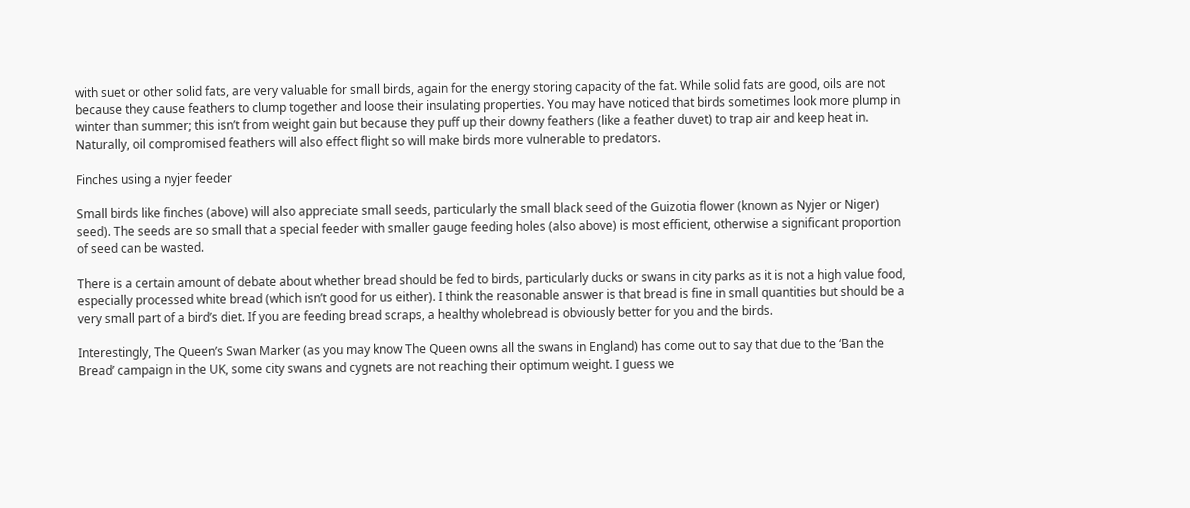with suet or other solid fats, are very valuable for small birds, again for the energy storing capacity of the fat. While solid fats are good, oils are not because they cause feathers to clump together and loose their insulating properties. You may have noticed that birds sometimes look more plump in winter than summer; this isn’t from weight gain but because they puff up their downy feathers (like a feather duvet) to trap air and keep heat in. Naturally, oil compromised feathers will also effect flight so will make birds more vulnerable to predators.

Finches using a nyjer feeder

Small birds like finches (above) will also appreciate small seeds, particularly the small black seed of the Guizotia flower (known as Nyjer or Niger) seed). The seeds are so small that a special feeder with smaller gauge feeding holes (also above) is most efficient, otherwise a significant proportion of seed can be wasted.

There is a certain amount of debate about whether bread should be fed to birds, particularly ducks or swans in city parks as it is not a high value food, especially processed white bread (which isn’t good for us either). I think the reasonable answer is that bread is fine in small quantities but should be a very small part of a bird’s diet. If you are feeding bread scraps, a healthy wholebread is obviously better for you and the birds.

Interestingly, The Queen’s Swan Marker (as you may know The Queen owns all the swans in England) has come out to say that due to the ‘Ban the Bread’ campaign in the UK, some city swans and cygnets are not reaching their optimum weight. I guess we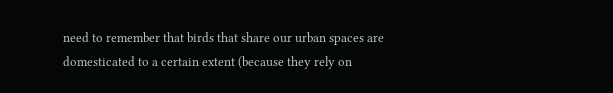need to remember that birds that share our urban spaces are domesticated to a certain extent (because they rely on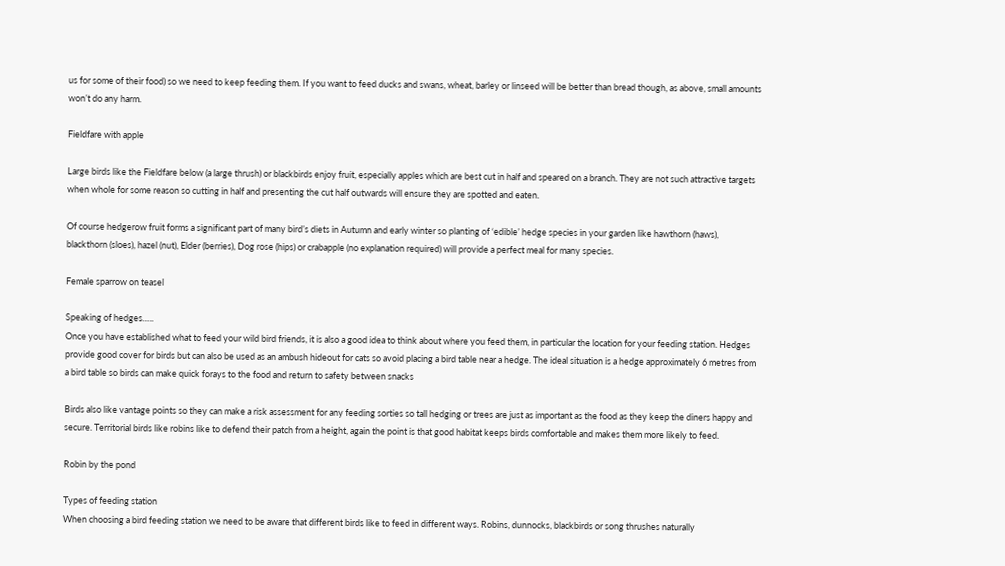us for some of their food) so we need to keep feeding them. If you want to feed ducks and swans, wheat, barley or linseed will be better than bread though, as above, small amounts won’t do any harm.

Fieldfare with apple

Large birds like the Fieldfare below (a large thrush) or blackbirds enjoy fruit, especially apples which are best cut in half and speared on a branch. They are not such attractive targets when whole for some reason so cutting in half and presenting the cut half outwards will ensure they are spotted and eaten.

Of course hedgerow fruit forms a significant part of many bird’s diets in Autumn and early winter so planting of ‘edible’ hedge species in your garden like hawthorn (haws), blackthorn (sloes), hazel (nut), Elder (berries), Dog rose (hips) or crabapple (no explanation required) will provide a perfect meal for many species.

Female sparrow on teasel

Speaking of hedges…..
Once you have established what to feed your wild bird friends, it is also a good idea to think about where you feed them, in particular the location for your feeding station. Hedges provide good cover for birds but can also be used as an ambush hideout for cats so avoid placing a bird table near a hedge. The ideal situation is a hedge approximately 6 metres from a bird table so birds can make quick forays to the food and return to safety between snacks

Birds also like vantage points so they can make a risk assessment for any feeding sorties so tall hedging or trees are just as important as the food as they keep the diners happy and secure. Territorial birds like robins like to defend their patch from a height, again the point is that good habitat keeps birds comfortable and makes them more likely to feed.

Robin by the pond

Types of feeding station
When choosing a bird feeding station we need to be aware that different birds like to feed in different ways. Robins, dunnocks, blackbirds or song thrushes naturally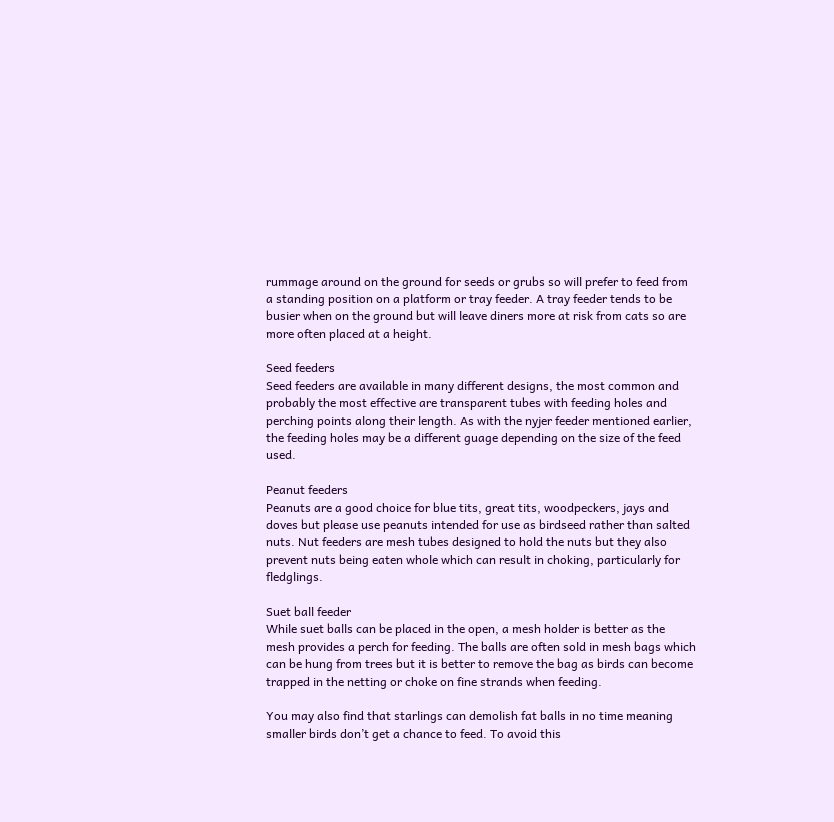rummage around on the ground for seeds or grubs so will prefer to feed from a standing position on a platform or tray feeder. A tray feeder tends to be busier when on the ground but will leave diners more at risk from cats so are more often placed at a height.

Seed feeders
Seed feeders are available in many different designs, the most common and probably the most effective are transparent tubes with feeding holes and perching points along their length. As with the nyjer feeder mentioned earlier, the feeding holes may be a different guage depending on the size of the feed used.

Peanut feeders
Peanuts are a good choice for blue tits, great tits, woodpeckers, jays and doves but please use peanuts intended for use as birdseed rather than salted nuts. Nut feeders are mesh tubes designed to hold the nuts but they also prevent nuts being eaten whole which can result in choking, particularly for fledglings.

Suet ball feeder
While suet balls can be placed in the open, a mesh holder is better as the mesh provides a perch for feeding. The balls are often sold in mesh bags which can be hung from trees but it is better to remove the bag as birds can become trapped in the netting or choke on fine strands when feeding.

You may also find that starlings can demolish fat balls in no time meaning smaller birds don’t get a chance to feed. To avoid this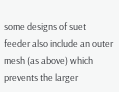some designs of suet feeder also include an outer mesh (as above) which prevents the larger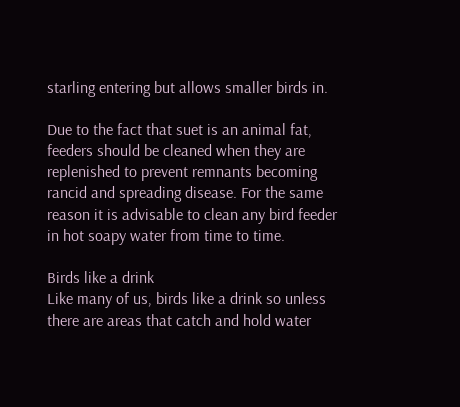starling entering but allows smaller birds in.

Due to the fact that suet is an animal fat, feeders should be cleaned when they are replenished to prevent remnants becoming rancid and spreading disease. For the same reason it is advisable to clean any bird feeder in hot soapy water from time to time.

Birds like a drink
Like many of us, birds like a drink so unless there are areas that catch and hold water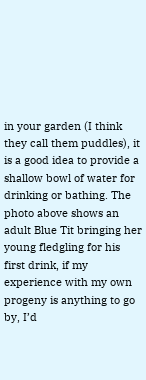in your garden (I think they call them puddles), it is a good idea to provide a shallow bowl of water for drinking or bathing. The photo above shows an adult Blue Tit bringing her young fledgling for his first drink, if my experience with my own progeny is anything to go by, I’d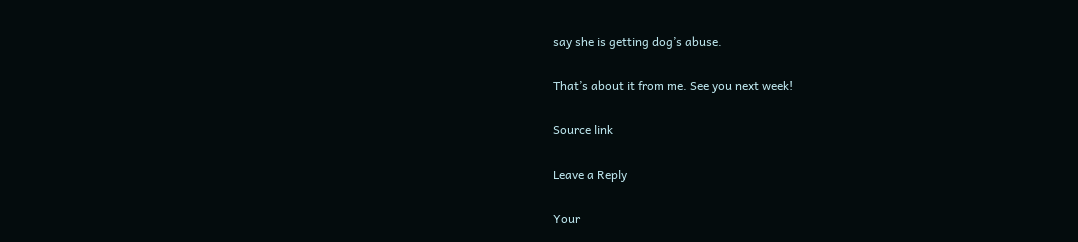say she is getting dog’s abuse.

That’s about it from me. See you next week!

Source link

Leave a Reply

Your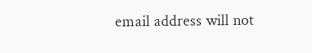email address will not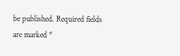be published. Required fields are marked *